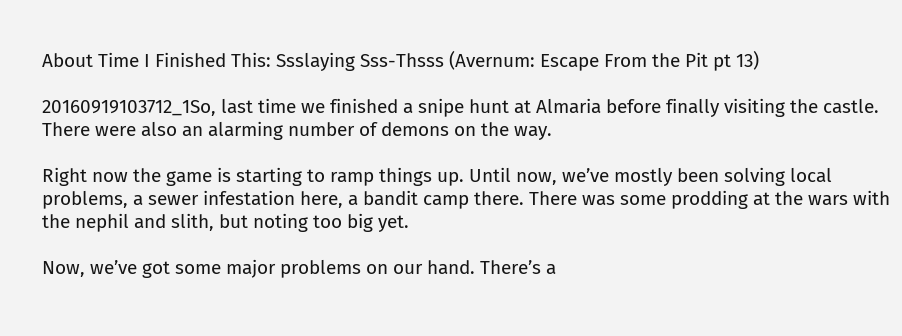About Time I Finished This: Ssslaying Sss-Thsss (Avernum: Escape From the Pit pt 13)

20160919103712_1So, last time we finished a snipe hunt at Almaria before finally visiting the castle. There were also an alarming number of demons on the way.

Right now the game is starting to ramp things up. Until now, we’ve mostly been solving local problems, a sewer infestation here, a bandit camp there. There was some prodding at the wars with the nephil and slith, but noting too big yet.

Now, we’ve got some major problems on our hand. There’s a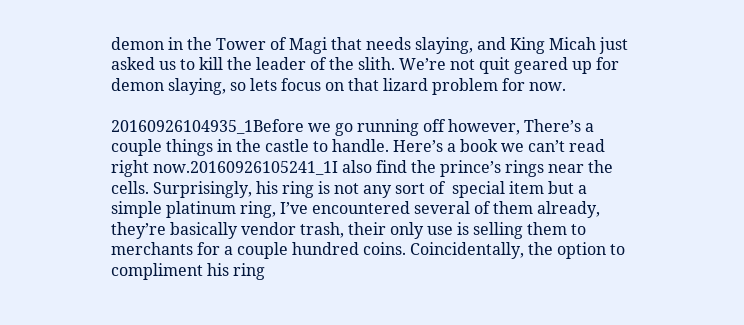demon in the Tower of Magi that needs slaying, and King Micah just asked us to kill the leader of the slith. We’re not quit geared up for demon slaying, so lets focus on that lizard problem for now.

20160926104935_1Before we go running off however, There’s a couple things in the castle to handle. Here’s a book we can’t read right now.20160926105241_1I also find the prince’s rings near the cells. Surprisingly, his ring is not any sort of  special item but a simple platinum ring, I’ve encountered several of them already, they’re basically vendor trash, their only use is selling them to merchants for a couple hundred coins. Coincidentally, the option to compliment his ring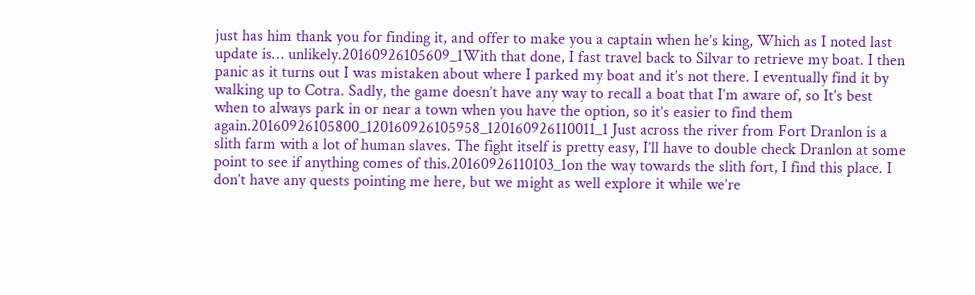just has him thank you for finding it, and offer to make you a captain when he’s king, Which as I noted last update is… unlikely.20160926105609_1With that done, I fast travel back to Silvar to retrieve my boat. I then panic as it turns out I was mistaken about where I parked my boat and it’s not there. I eventually find it by walking up to Cotra. Sadly, the game doesn’t have any way to recall a boat that I’m aware of, so It’s best when to always park in or near a town when you have the option, so it’s easier to find them again.20160926105800_120160926105958_120160926110011_1 Just across the river from Fort Dranlon is a slith farm with a lot of human slaves. The fight itself is pretty easy, I’ll have to double check Dranlon at some point to see if anything comes of this.20160926110103_1on the way towards the slith fort, I find this place. I don’t have any quests pointing me here, but we might as well explore it while we’re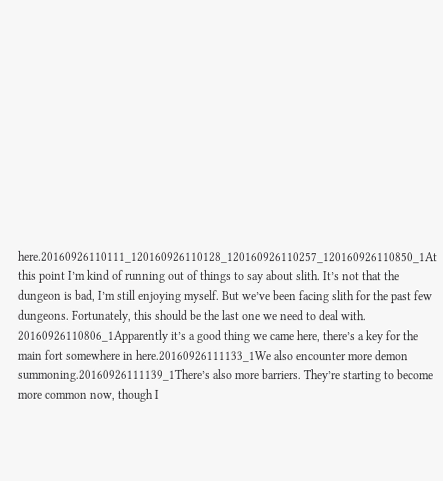here.20160926110111_120160926110128_120160926110257_120160926110850_1At this point I’m kind of running out of things to say about slith. It’s not that the dungeon is bad, I’m still enjoying myself. But we’ve been facing slith for the past few dungeons. Fortunately, this should be the last one we need to deal with. 20160926110806_1Apparently it’s a good thing we came here, there’s a key for the main fort somewhere in here.20160926111133_1We also encounter more demon summoning.20160926111139_1There’s also more barriers. They’re starting to become more common now, though I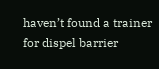haven’t found a trainer for dispel barrier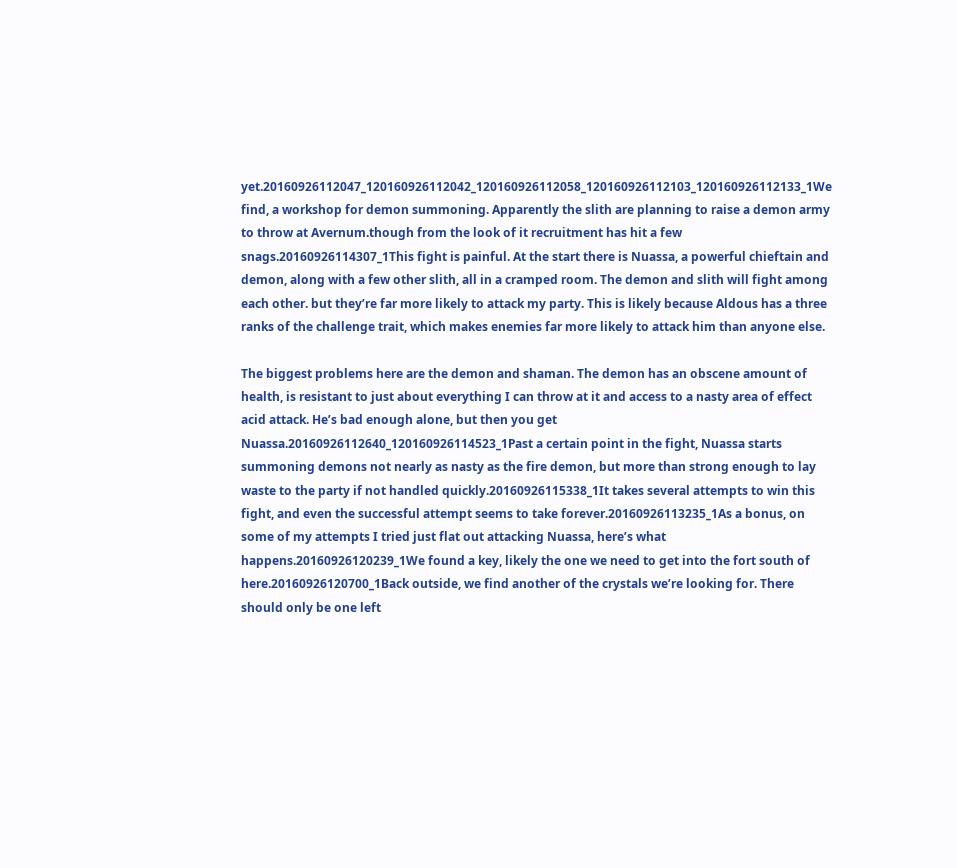yet.20160926112047_120160926112042_120160926112058_120160926112103_120160926112133_1We find, a workshop for demon summoning. Apparently the slith are planning to raise a demon army to throw at Avernum.though from the look of it recruitment has hit a few snags.20160926114307_1This fight is painful. At the start there is Nuassa, a powerful chieftain and demon, along with a few other slith, all in a cramped room. The demon and slith will fight among each other. but they’re far more likely to attack my party. This is likely because Aldous has a three ranks of the challenge trait, which makes enemies far more likely to attack him than anyone else.

The biggest problems here are the demon and shaman. The demon has an obscene amount of health, is resistant to just about everything I can throw at it and access to a nasty area of effect acid attack. He’s bad enough alone, but then you get Nuassa.20160926112640_120160926114523_1Past a certain point in the fight, Nuassa starts summoning demons not nearly as nasty as the fire demon, but more than strong enough to lay waste to the party if not handled quickly.20160926115338_1It takes several attempts to win this fight, and even the successful attempt seems to take forever.20160926113235_1As a bonus, on some of my attempts I tried just flat out attacking Nuassa, here’s what happens.20160926120239_1We found a key, likely the one we need to get into the fort south of here.20160926120700_1Back outside, we find another of the crystals we’re looking for. There should only be one left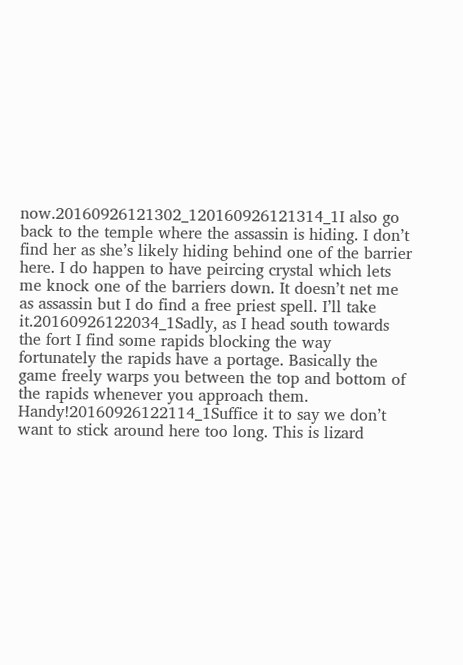now.20160926121302_120160926121314_1I also go back to the temple where the assassin is hiding. I don’t find her as she’s likely hiding behind one of the barrier here. I do happen to have peircing crystal which lets me knock one of the barriers down. It doesn’t net me as assassin but I do find a free priest spell. I’ll take it.20160926122034_1Sadly, as I head south towards the fort I find some rapids blocking the way fortunately the rapids have a portage. Basically the game freely warps you between the top and bottom of the rapids whenever you approach them. Handy!20160926122114_1Suffice it to say we don’t want to stick around here too long. This is lizard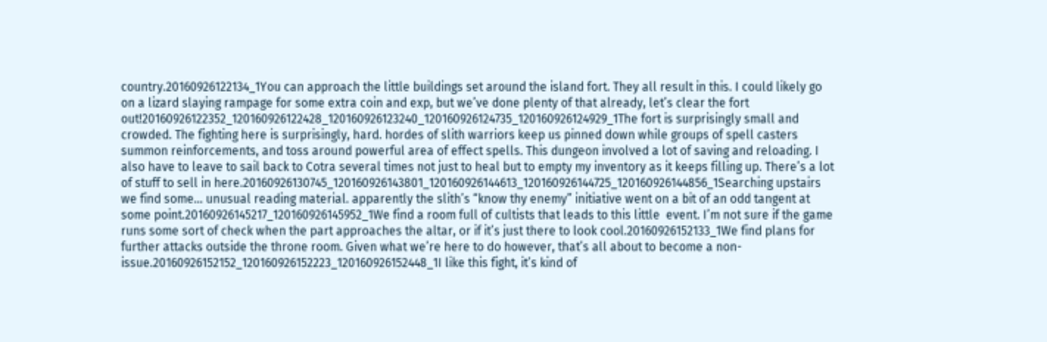country.20160926122134_1You can approach the little buildings set around the island fort. They all result in this. I could likely go on a lizard slaying rampage for some extra coin and exp, but we’ve done plenty of that already, let’s clear the fort out!20160926122352_120160926122428_120160926123240_120160926124735_120160926124929_1The fort is surprisingly small and crowded. The fighting here is surprisingly, hard. hordes of slith warriors keep us pinned down while groups of spell casters summon reinforcements, and toss around powerful area of effect spells. This dungeon involved a lot of saving and reloading. I also have to leave to sail back to Cotra several times not just to heal but to empty my inventory as it keeps filling up. There’s a lot of stuff to sell in here.20160926130745_120160926143801_120160926144613_120160926144725_120160926144856_1Searching upstairs we find some… unusual reading material. apparently the slith’s “know thy enemy” initiative went on a bit of an odd tangent at some point.20160926145217_120160926145952_1We find a room full of cultists that leads to this little  event. I’m not sure if the game runs some sort of check when the part approaches the altar, or if it’s just there to look cool.20160926152133_1We find plans for further attacks outside the throne room. Given what we’re here to do however, that’s all about to become a non-issue.20160926152152_120160926152223_120160926152448_1I like this fight, it’s kind of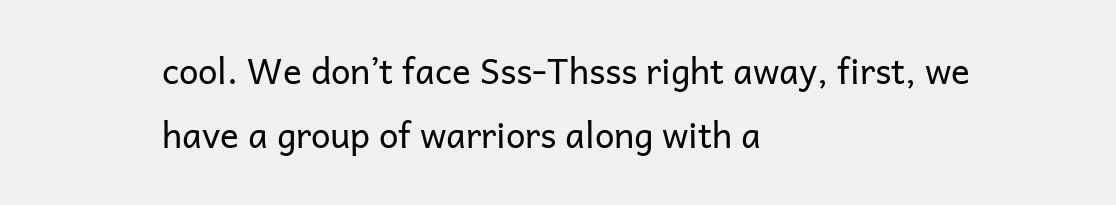cool. We don’t face Sss-Thsss right away, first, we have a group of warriors along with a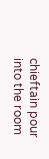chieftain pour into the room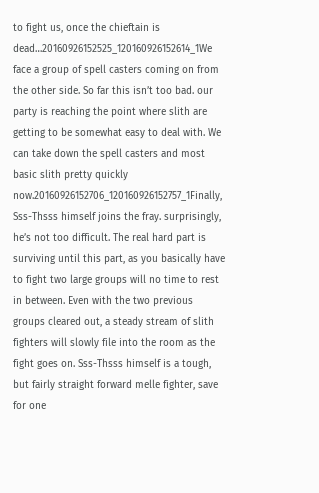to fight us, once the chieftain is dead…20160926152525_120160926152614_1We face a group of spell casters coming on from the other side. So far this isn’t too bad. our party is reaching the point where slith are getting to be somewhat easy to deal with. We can take down the spell casters and most basic slith pretty quickly now.20160926152706_120160926152757_1Finally, Sss-Thsss himself joins the fray. surprisingly, he’s not too difficult. The real hard part is surviving until this part, as you basically have to fight two large groups will no time to rest in between. Even with the two previous groups cleared out, a steady stream of slith fighters will slowly file into the room as the fight goes on. Sss-Thsss himself is a tough, but fairly straight forward melle fighter, save for one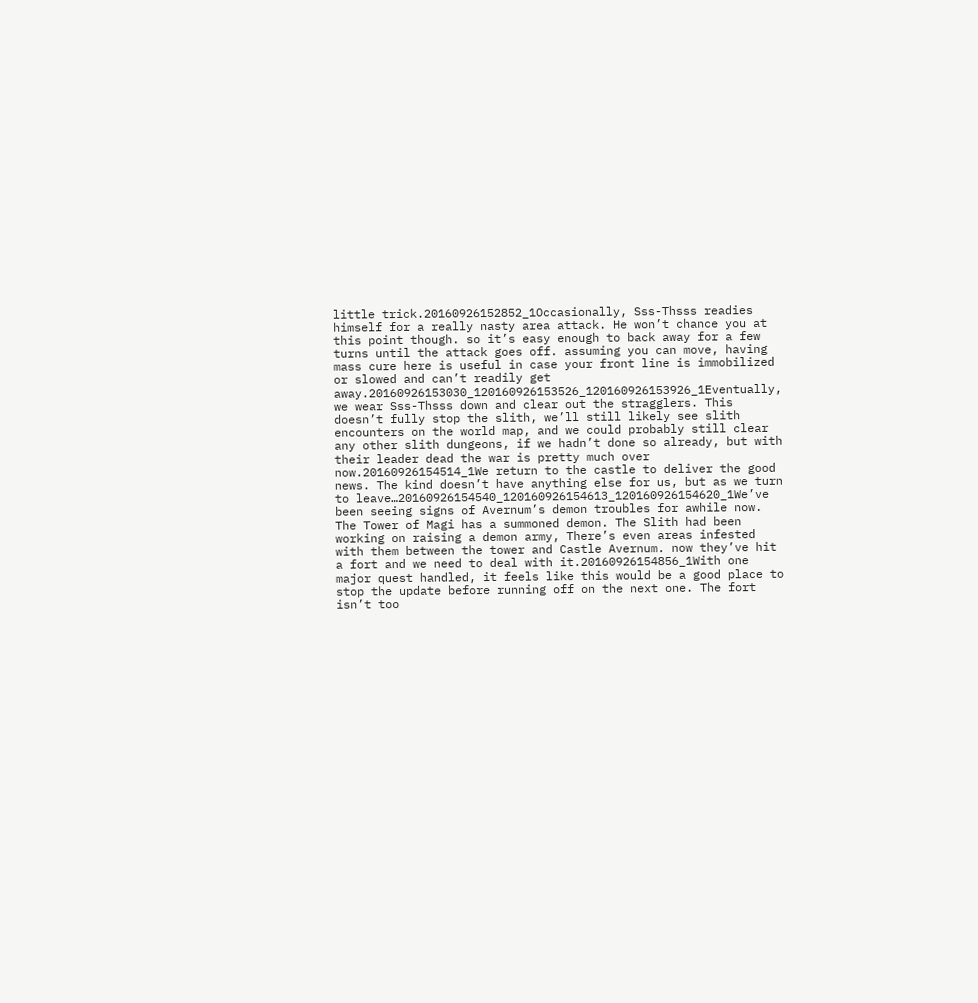little trick.20160926152852_1Occasionally, Sss-Thsss readies himself for a really nasty area attack. He won’t chance you at this point though. so it’s easy enough to back away for a few turns until the attack goes off. assuming you can move, having mass cure here is useful in case your front line is immobilized or slowed and can’t readily get away.20160926153030_120160926153526_120160926153926_1Eventually, we wear Sss-Thsss down and clear out the stragglers. This doesn’t fully stop the slith, we’ll still likely see slith encounters on the world map, and we could probably still clear any other slith dungeons, if we hadn’t done so already, but with their leader dead the war is pretty much over now.20160926154514_1We return to the castle to deliver the good news. The kind doesn’t have anything else for us, but as we turn to leave…20160926154540_120160926154613_120160926154620_1We’ve been seeing signs of Avernum’s demon troubles for awhile now. The Tower of Magi has a summoned demon. The Slith had been working on raising a demon army, There’s even areas infested with them between the tower and Castle Avernum. now they’ve hit a fort and we need to deal with it.20160926154856_1With one major quest handled, it feels like this would be a good place to stop the update before running off on the next one. The fort isn’t too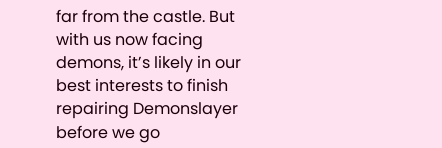far from the castle. But with us now facing demons, it’s likely in our best interests to finish repairing Demonslayer before we go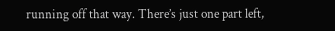running off that way. There’s just one part left,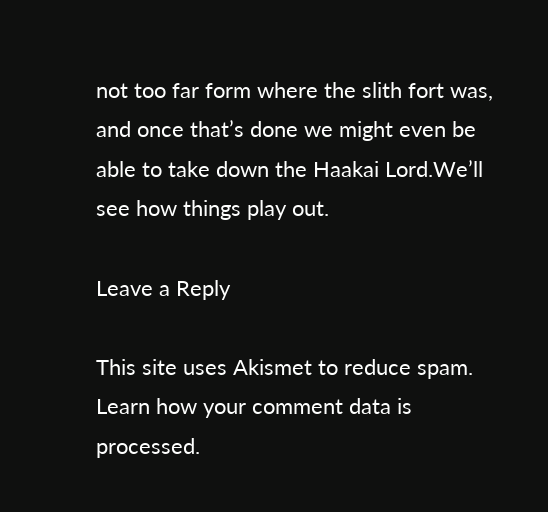not too far form where the slith fort was, and once that’s done we might even be able to take down the Haakai Lord.We’ll see how things play out.

Leave a Reply

This site uses Akismet to reduce spam. Learn how your comment data is processed.